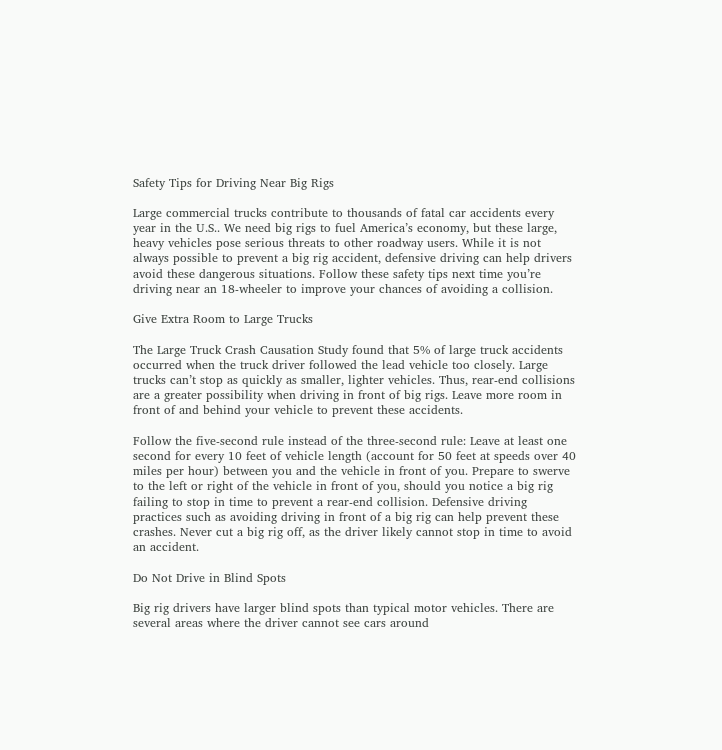Safety Tips for Driving Near Big Rigs

Large commercial trucks contribute to thousands of fatal car accidents every year in the U.S.. We need big rigs to fuel America’s economy, but these large, heavy vehicles pose serious threats to other roadway users. While it is not always possible to prevent a big rig accident, defensive driving can help drivers avoid these dangerous situations. Follow these safety tips next time you’re driving near an 18-wheeler to improve your chances of avoiding a collision.

Give Extra Room to Large Trucks

The Large Truck Crash Causation Study found that 5% of large truck accidents occurred when the truck driver followed the lead vehicle too closely. Large trucks can’t stop as quickly as smaller, lighter vehicles. Thus, rear-end collisions are a greater possibility when driving in front of big rigs. Leave more room in front of and behind your vehicle to prevent these accidents.

Follow the five-second rule instead of the three-second rule: Leave at least one second for every 10 feet of vehicle length (account for 50 feet at speeds over 40 miles per hour) between you and the vehicle in front of you. Prepare to swerve to the left or right of the vehicle in front of you, should you notice a big rig failing to stop in time to prevent a rear-end collision. Defensive driving practices such as avoiding driving in front of a big rig can help prevent these crashes. Never cut a big rig off, as the driver likely cannot stop in time to avoid an accident.

Do Not Drive in Blind Spots

Big rig drivers have larger blind spots than typical motor vehicles. There are several areas where the driver cannot see cars around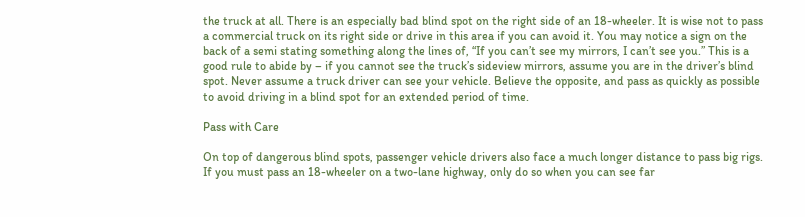the truck at all. There is an especially bad blind spot on the right side of an 18-wheeler. It is wise not to pass a commercial truck on its right side or drive in this area if you can avoid it. You may notice a sign on the back of a semi stating something along the lines of, “If you can’t see my mirrors, I can’t see you.” This is a good rule to abide by – if you cannot see the truck’s sideview mirrors, assume you are in the driver’s blind spot. Never assume a truck driver can see your vehicle. Believe the opposite, and pass as quickly as possible to avoid driving in a blind spot for an extended period of time.

Pass with Care

On top of dangerous blind spots, passenger vehicle drivers also face a much longer distance to pass big rigs. If you must pass an 18-wheeler on a two-lane highway, only do so when you can see far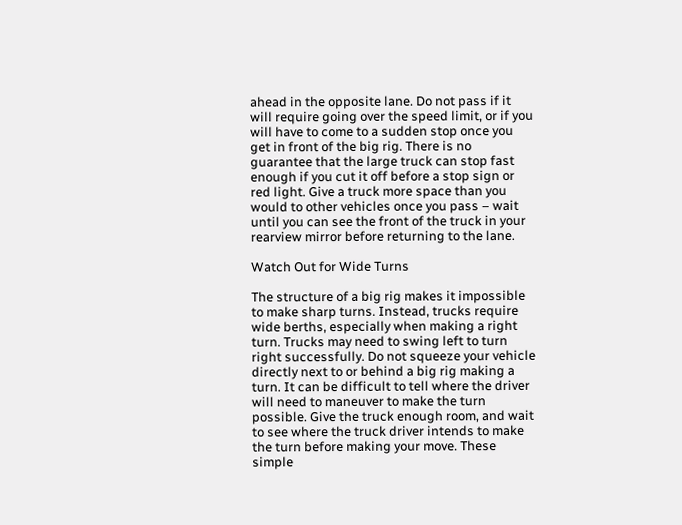ahead in the opposite lane. Do not pass if it will require going over the speed limit, or if you will have to come to a sudden stop once you get in front of the big rig. There is no guarantee that the large truck can stop fast enough if you cut it off before a stop sign or red light. Give a truck more space than you would to other vehicles once you pass – wait until you can see the front of the truck in your rearview mirror before returning to the lane.

Watch Out for Wide Turns

The structure of a big rig makes it impossible to make sharp turns. Instead, trucks require wide berths, especially when making a right turn. Trucks may need to swing left to turn right successfully. Do not squeeze your vehicle directly next to or behind a big rig making a turn. It can be difficult to tell where the driver will need to maneuver to make the turn possible. Give the truck enough room, and wait to see where the truck driver intends to make the turn before making your move. These simple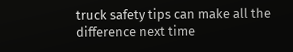truck safety tips can make all the difference next time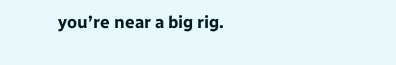you’re near a big rig.